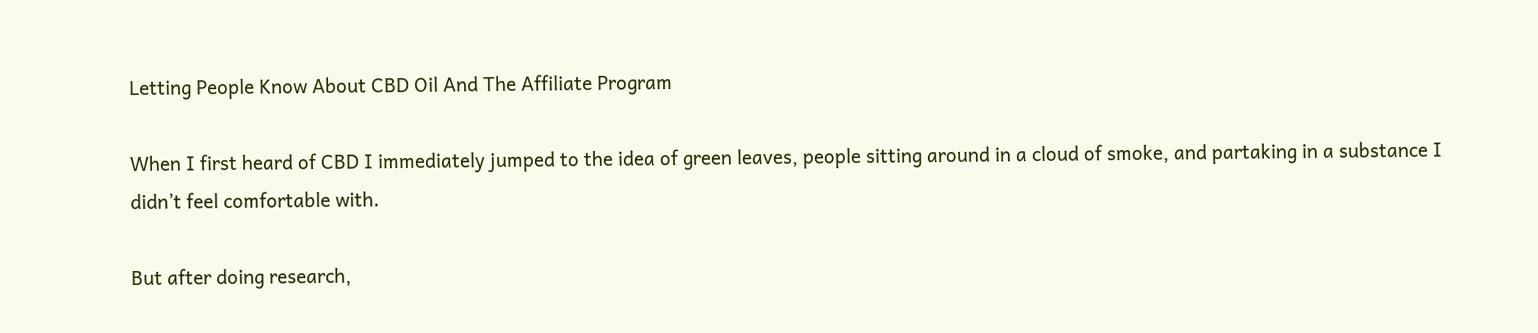Letting People Know About CBD Oil And The Affiliate Program

When I first heard of CBD I immediately jumped to the idea of green leaves, people sitting around in a cloud of smoke, and partaking in a substance I didn’t feel comfortable with.

But after doing research,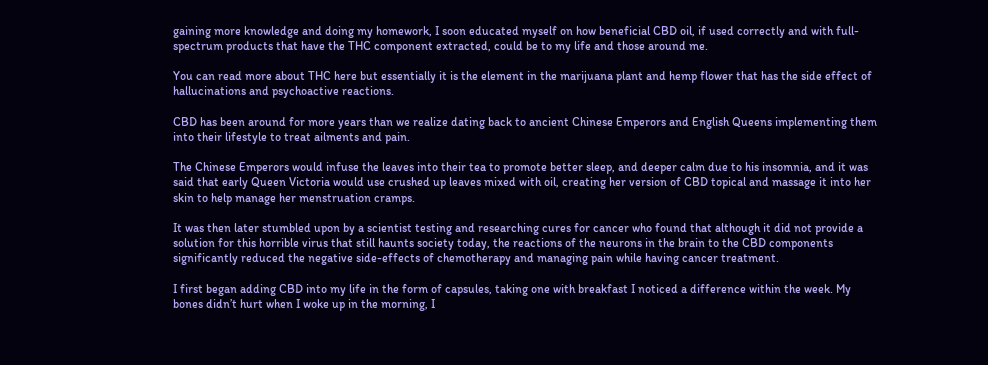gaining more knowledge and doing my homework, I soon educated myself on how beneficial CBD oil, if used correctly and with full-spectrum products that have the THC component extracted, could be to my life and those around me.

You can read more about THC here but essentially it is the element in the marijuana plant and hemp flower that has the side effect of hallucinations and psychoactive reactions.

CBD has been around for more years than we realize dating back to ancient Chinese Emperors and English Queens implementing them into their lifestyle to treat ailments and pain.

The Chinese Emperors would infuse the leaves into their tea to promote better sleep, and deeper calm due to his insomnia, and it was said that early Queen Victoria would use crushed up leaves mixed with oil, creating her version of CBD topical and massage it into her skin to help manage her menstruation cramps.

It was then later stumbled upon by a scientist testing and researching cures for cancer who found that although it did not provide a solution for this horrible virus that still haunts society today, the reactions of the neurons in the brain to the CBD components significantly reduced the negative side-effects of chemotherapy and managing pain while having cancer treatment.

I first began adding CBD into my life in the form of capsules, taking one with breakfast I noticed a difference within the week. My bones didn’t hurt when I woke up in the morning, I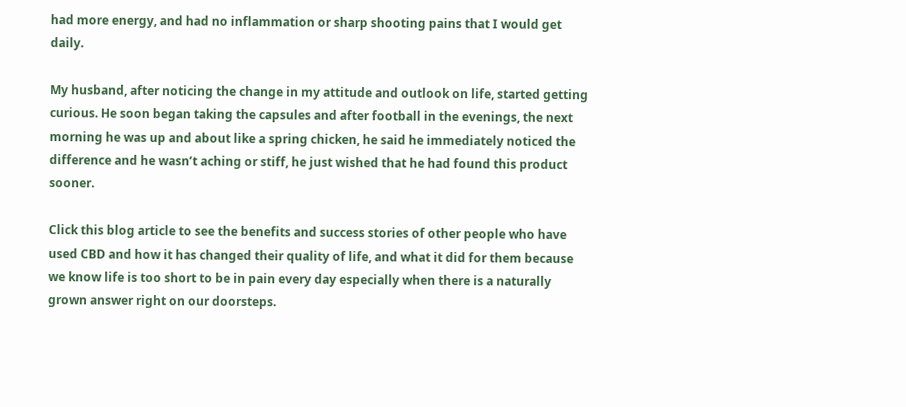had more energy, and had no inflammation or sharp shooting pains that I would get daily.

My husband, after noticing the change in my attitude and outlook on life, started getting curious. He soon began taking the capsules and after football in the evenings, the next morning he was up and about like a spring chicken, he said he immediately noticed the difference and he wasn’t aching or stiff, he just wished that he had found this product sooner.

Click this blog article to see the benefits and success stories of other people who have used CBD and how it has changed their quality of life, and what it did for them because we know life is too short to be in pain every day especially when there is a naturally grown answer right on our doorsteps.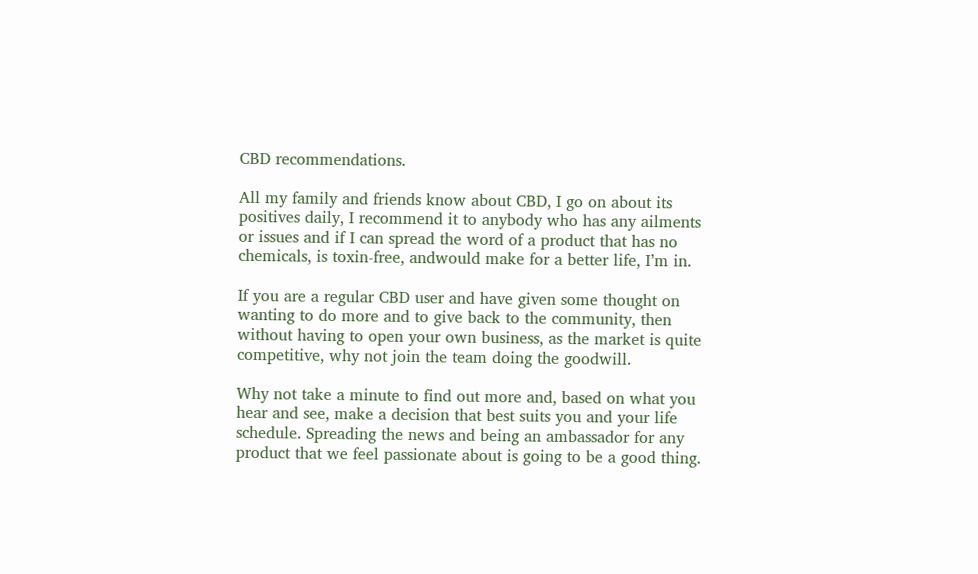CBD recommendations.

All my family and friends know about CBD, I go on about its positives daily, I recommend it to anybody who has any ailments or issues and if I can spread the word of a product that has no chemicals, is toxin-free, andwould make for a better life, I’m in.

If you are a regular CBD user and have given some thought on wanting to do more and to give back to the community, then without having to open your own business, as the market is quite competitive, why not join the team doing the goodwill.

Why not take a minute to find out more and, based on what you hear and see, make a decision that best suits you and your life schedule. Spreading the news and being an ambassador for any product that we feel passionate about is going to be a good thing.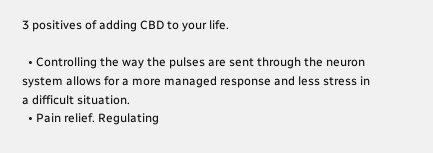3 positives of adding CBD to your life.

  • Controlling the way the pulses are sent through the neuron system allows for a more managed response and less stress in a difficult situation.
  • Pain relief. Regulating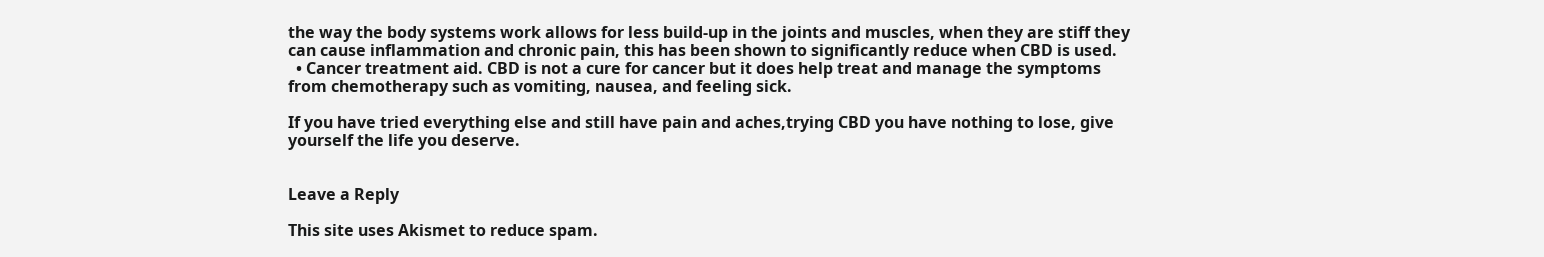the way the body systems work allows for less build-up in the joints and muscles, when they are stiff they can cause inflammation and chronic pain, this has been shown to significantly reduce when CBD is used.
  • Cancer treatment aid. CBD is not a cure for cancer but it does help treat and manage the symptoms from chemotherapy such as vomiting, nausea, and feeling sick.

If you have tried everything else and still have pain and aches,trying CBD you have nothing to lose, give yourself the life you deserve.


Leave a Reply

This site uses Akismet to reduce spam.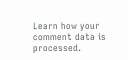Learn how your comment data is processed.